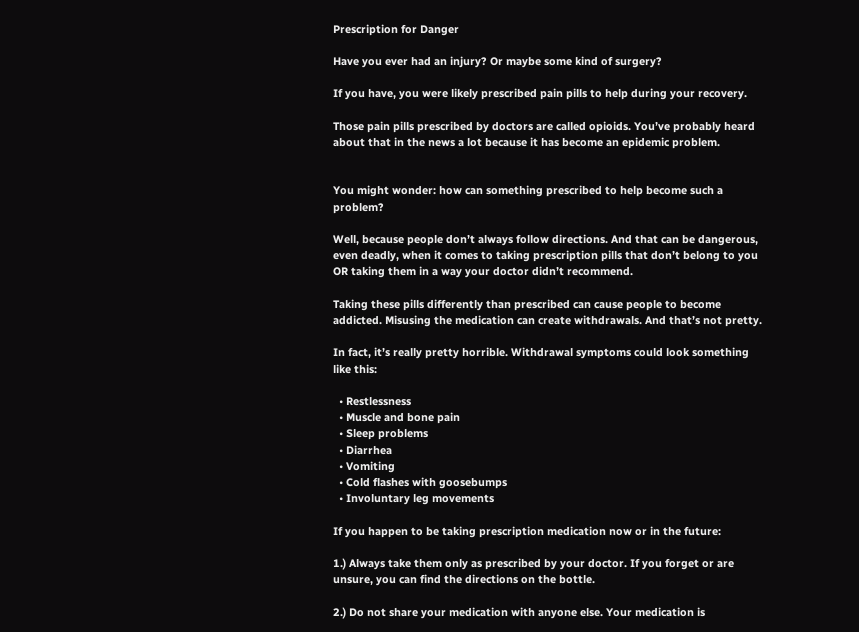Prescription for Danger

Have you ever had an injury? Or maybe some kind of surgery?

If you have, you were likely prescribed pain pills to help during your recovery.

Those pain pills prescribed by doctors are called opioids. You’ve probably heard about that in the news a lot because it has become an epidemic problem.


You might wonder: how can something prescribed to help become such a problem?

Well, because people don’t always follow directions. And that can be dangerous, even deadly, when it comes to taking prescription pills that don’t belong to you OR taking them in a way your doctor didn’t recommend.

Taking these pills differently than prescribed can cause people to become addicted. Misusing the medication can create withdrawals. And that’s not pretty.

In fact, it’s really pretty horrible. Withdrawal symptoms could look something like this:

  • Restlessness
  • Muscle and bone pain
  • Sleep problems
  • Diarrhea
  • Vomiting
  • Cold flashes with goosebumps
  • Involuntary leg movements

If you happen to be taking prescription medication now or in the future:

1.) Always take them only as prescribed by your doctor. If you forget or are unsure, you can find the directions on the bottle.

2.) Do not share your medication with anyone else. Your medication is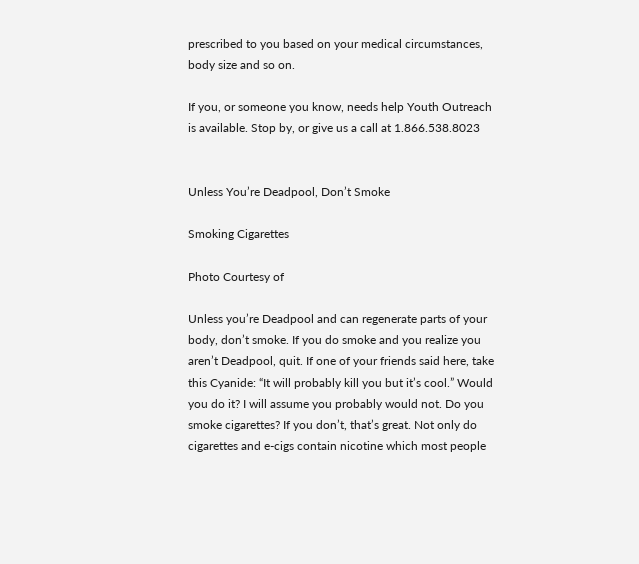prescribed to you based on your medical circumstances, body size and so on.

If you, or someone you know, needs help Youth Outreach is available. Stop by, or give us a call at 1.866.538.8023


Unless You’re Deadpool, Don’t Smoke

Smoking Cigarettes

Photo Courtesy of

Unless you’re Deadpool and can regenerate parts of your body, don’t smoke. If you do smoke and you realize you aren’t Deadpool, quit. If one of your friends said here, take this Cyanide: “It will probably kill you but it’s cool.” Would you do it? I will assume you probably would not. Do you smoke cigarettes? If you don’t, that’s great. Not only do cigarettes and e-cigs contain nicotine which most people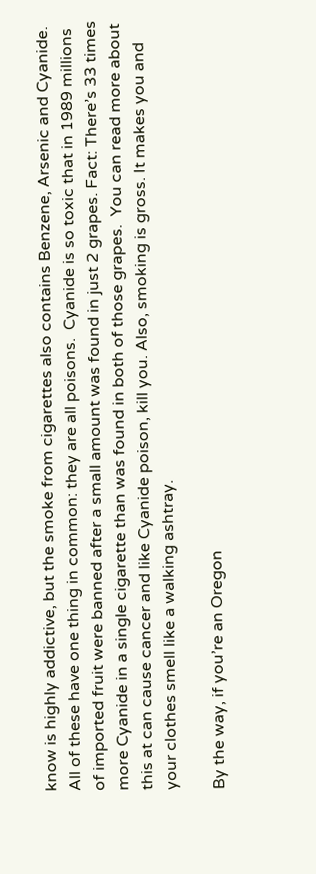know is highly addictive, but the smoke from cigarettes also contains Benzene, Arsenic and Cyanide. All of these have one thing in common: they are all poisons.  Cyanide is so toxic that in 1989 millions of imported fruit were banned after a small amount was found in just 2 grapes. Fact: There’s 33 times more Cyanide in a single cigarette than was found in both of those grapes.  You can read more about this at can cause cancer and like Cyanide poison, kill you. Also, smoking is gross. It makes you and your clothes smell like a walking ashtray.

By the way, if you’re an Oregon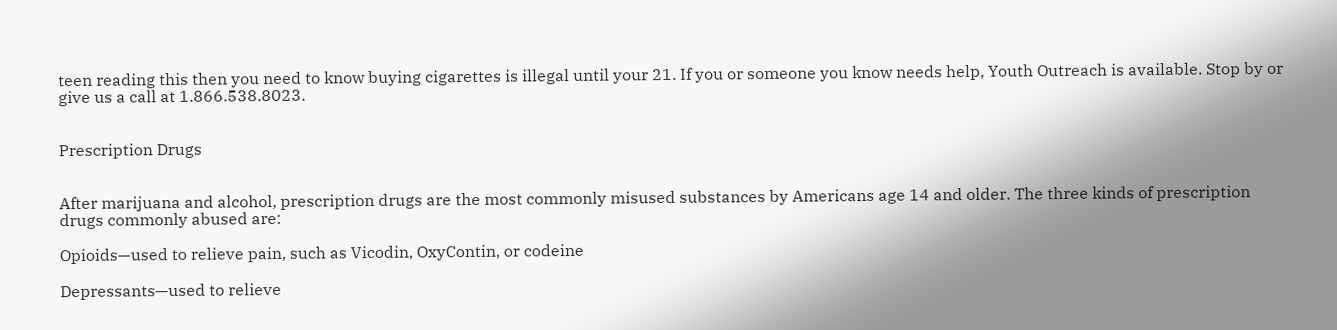teen reading this then you need to know buying cigarettes is illegal until your 21. If you or someone you know needs help, Youth Outreach is available. Stop by or give us a call at 1.866.538.8023.


Prescription Drugs


After marijuana and alcohol, prescription drugs are the most commonly misused substances by Americans age 14 and older. The three kinds of prescription drugs commonly abused are:

Opioids—used to relieve pain, such as Vicodin, OxyContin, or codeine

Depressants—used to relieve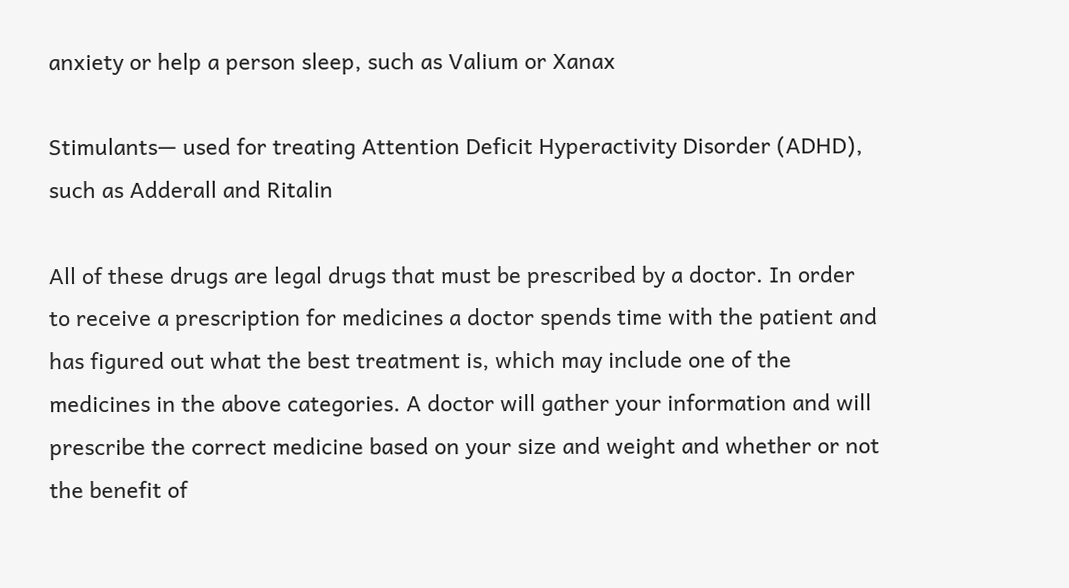anxiety or help a person sleep, such as Valium or Xanax

Stimulants— used for treating Attention Deficit Hyperactivity Disorder (ADHD), such as Adderall and Ritalin

All of these drugs are legal drugs that must be prescribed by a doctor. In order to receive a prescription for medicines a doctor spends time with the patient and has figured out what the best treatment is, which may include one of the medicines in the above categories. A doctor will gather your information and will prescribe the correct medicine based on your size and weight and whether or not the benefit of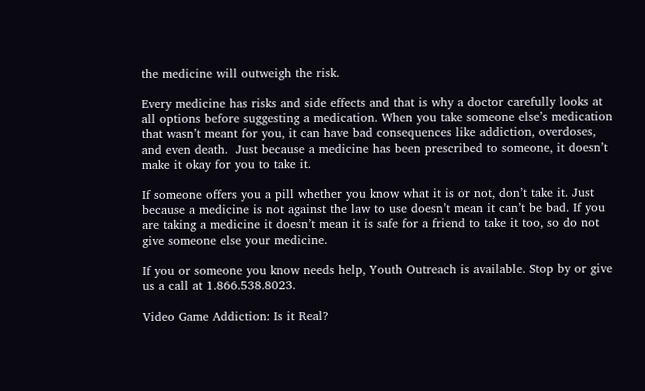the medicine will outweigh the risk.

Every medicine has risks and side effects and that is why a doctor carefully looks at all options before suggesting a medication. When you take someone else’s medication that wasn’t meant for you, it can have bad consequences like addiction, overdoses, and even death.  Just because a medicine has been prescribed to someone, it doesn’t make it okay for you to take it.

If someone offers you a pill whether you know what it is or not, don’t take it. Just because a medicine is not against the law to use doesn’t mean it can’t be bad. If you are taking a medicine it doesn’t mean it is safe for a friend to take it too, so do not give someone else your medicine.

If you or someone you know needs help, Youth Outreach is available. Stop by or give us a call at 1.866.538.8023.

Video Game Addiction: Is it Real?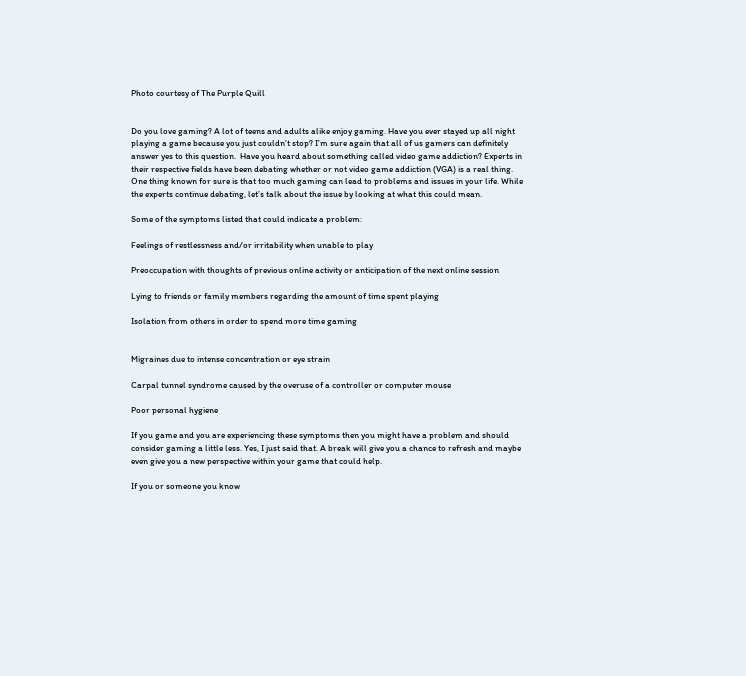Photo courtesy of The Purple Quill


Do you love gaming? A lot of teens and adults alike enjoy gaming. Have you ever stayed up all night playing a game because you just couldn’t stop? I’m sure again that all of us gamers can definitely answer yes to this question.  Have you heard about something called video game addiction? Experts in their respective fields have been debating whether or not video game addiction (VGA) is a real thing.  One thing known for sure is that too much gaming can lead to problems and issues in your life. While the experts continue debating, let’s talk about the issue by looking at what this could mean.

Some of the symptoms listed that could indicate a problem:

Feelings of restlessness and/or irritability when unable to play

Preoccupation with thoughts of previous online activity or anticipation of the next online session

Lying to friends or family members regarding the amount of time spent playing

Isolation from others in order to spend more time gaming


Migraines due to intense concentration or eye strain

Carpal tunnel syndrome caused by the overuse of a controller or computer mouse

Poor personal hygiene

If you game and you are experiencing these symptoms then you might have a problem and should consider gaming a little less. Yes, I just said that. A break will give you a chance to refresh and maybe even give you a new perspective within your game that could help.

If you or someone you know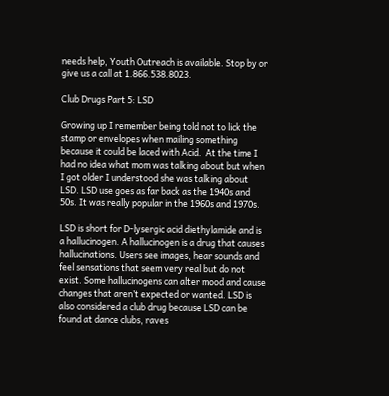needs help, Youth Outreach is available. Stop by or give us a call at 1.866.538.8023.

Club Drugs Part 5: LSD

Growing up I remember being told not to lick the stamp or envelopes when mailing something because it could be laced with Acid.  At the time I had no idea what mom was talking about but when I got older I understood she was talking about LSD. LSD use goes as far back as the 1940s and 50s. It was really popular in the 1960s and 1970s.

LSD is short for D-lysergic acid diethylamide and is a hallucinogen. A hallucinogen is a drug that causes hallucinations. Users see images, hear sounds and feel sensations that seem very real but do not exist. Some hallucinogens can alter mood and cause changes that aren’t expected or wanted. LSD is also considered a club drug because LSD can be found at dance clubs, raves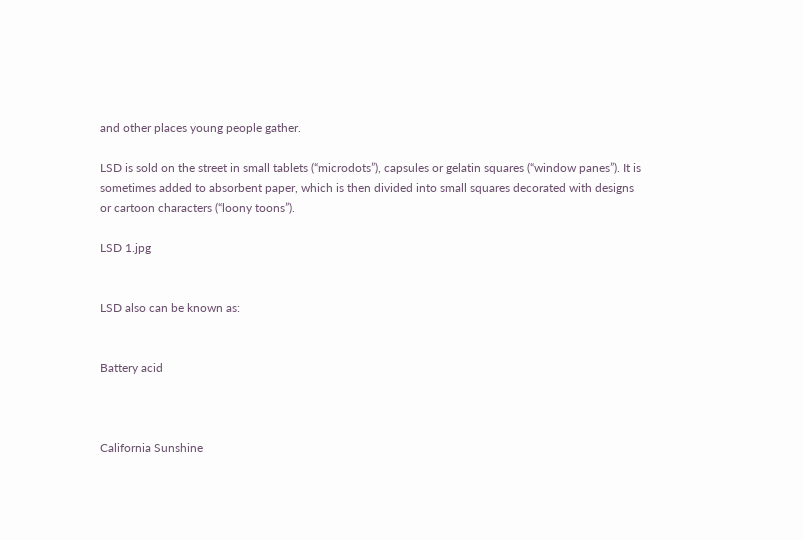and other places young people gather.

LSD is sold on the street in small tablets (“microdots”), capsules or gelatin squares (“window panes”). It is sometimes added to absorbent paper, which is then divided into small squares decorated with designs or cartoon characters (“loony toons”).

LSD 1.jpg


LSD also can be known as:


Battery acid



California Sunshine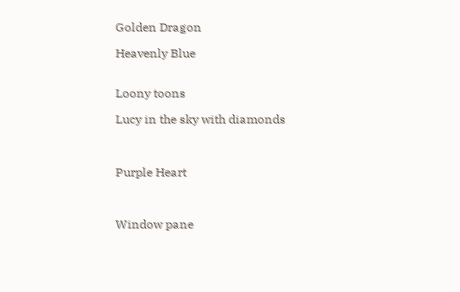Golden Dragon

Heavenly Blue


Loony toons

Lucy in the sky with diamonds



Purple Heart



Window pane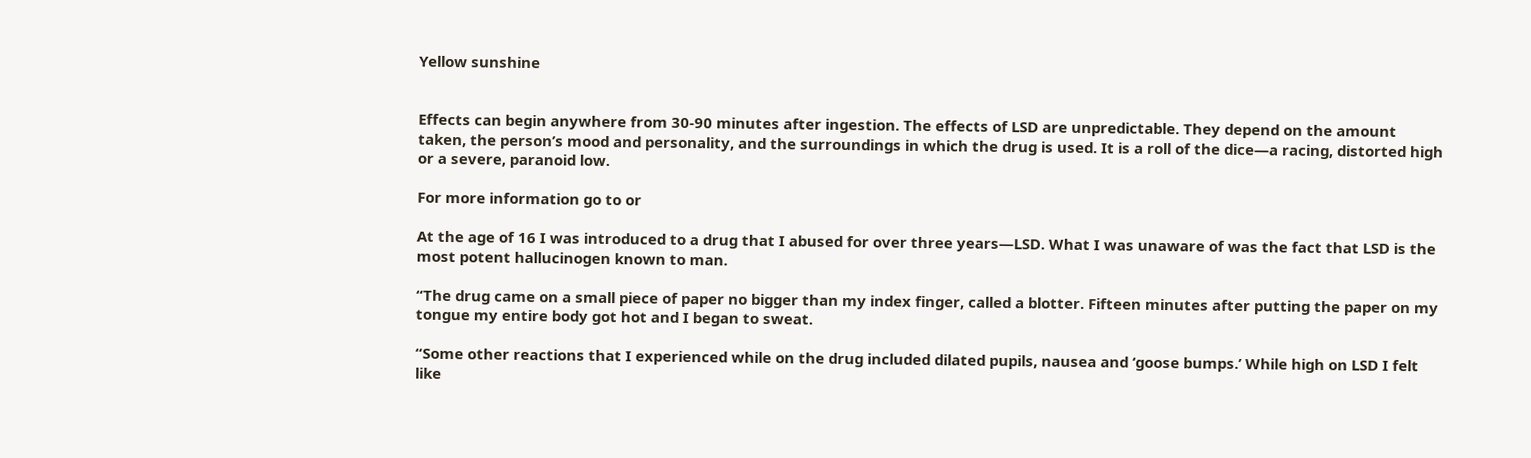Yellow sunshine


Effects can begin anywhere from 30-90 minutes after ingestion. The effects of LSD are unpredictable. They depend on the amount taken, the person’s mood and personality, and the surroundings in which the drug is used. It is a roll of the dice—a racing, distorted high or a severe, paranoid low.

For more information go to or

At the age of 16 I was introduced to a drug that I abused for over three years—LSD. What I was unaware of was the fact that LSD is the most potent hallucinogen known to man.

“The drug came on a small piece of paper no bigger than my index finger, called a blotter. Fifteen minutes after putting the paper on my tongue my entire body got hot and I began to sweat.

“Some other reactions that I experienced while on the drug included dilated pupils, nausea and ‘goose bumps.’ While high on LSD I felt like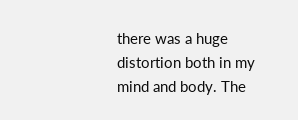there was a huge distortion both in my mind and body. The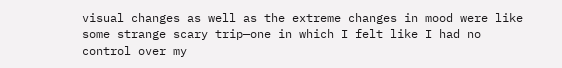visual changes as well as the extreme changes in mood were like some strange scary trip—one in which I felt like I had no control over my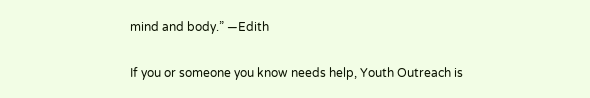mind and body.” —Edith

If you or someone you know needs help, Youth Outreach is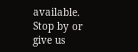available. Stop by or give us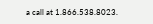a call at 1.866.538.8023.